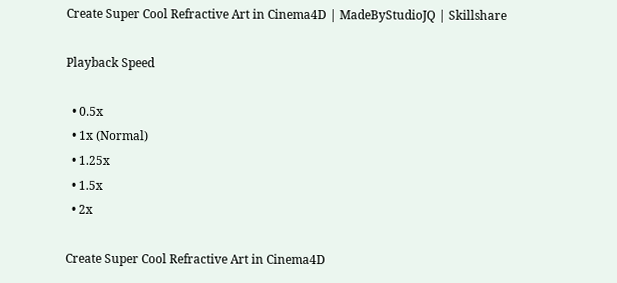Create Super Cool Refractive Art in Cinema4D | MadeByStudioJQ | Skillshare

Playback Speed

  • 0.5x
  • 1x (Normal)
  • 1.25x
  • 1.5x
  • 2x

Create Super Cool Refractive Art in Cinema4D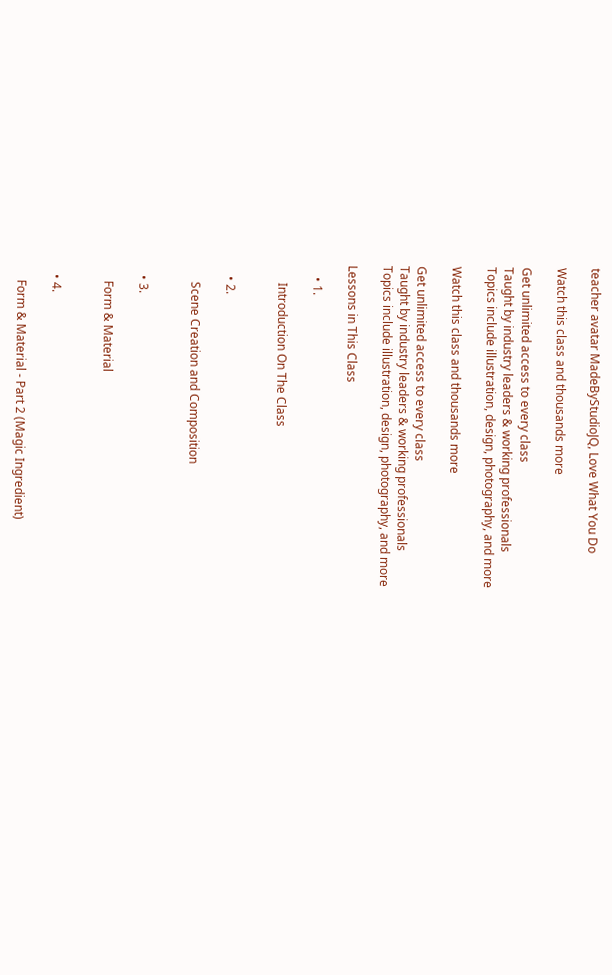teacher avatar MadeByStudioJQ, Love What You Do

Watch this class and thousands more

Get unlimited access to every class
Taught by industry leaders & working professionals
Topics include illustration, design, photography, and more

Watch this class and thousands more

Get unlimited access to every class
Taught by industry leaders & working professionals
Topics include illustration, design, photography, and more

Lessons in This Class

    • 1.

      Introduction On The Class


    • 2.

      Scene Creation and Composition


    • 3.

      Form & Material


    • 4.

      Form & Material - Part 2 (Magic Ingredient)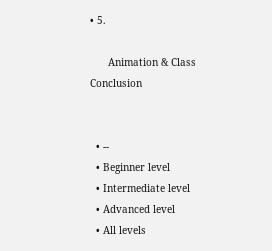• 5.

      Animation & Class Conclusion


  • --
  • Beginner level
  • Intermediate level
  • Advanced level
  • All levels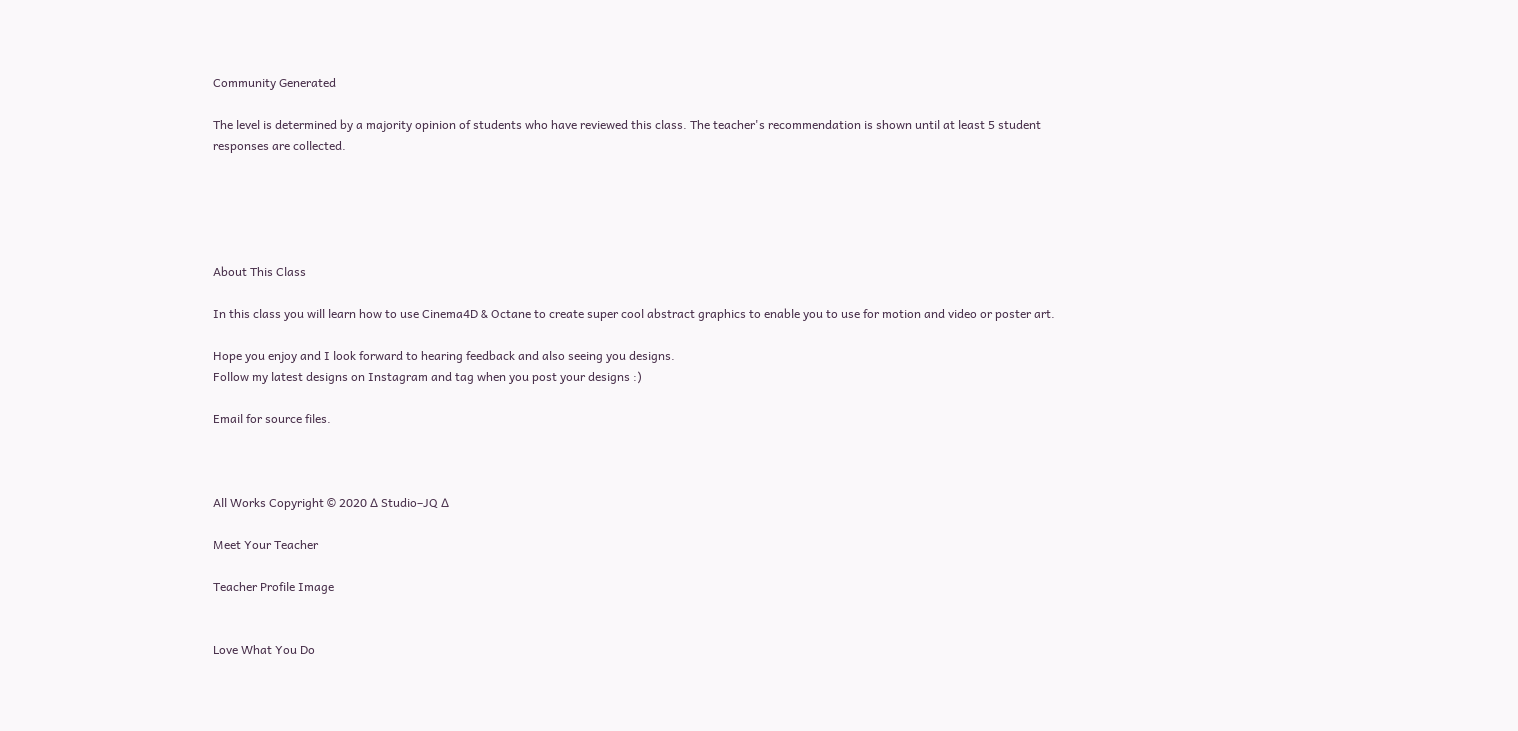Community Generated

The level is determined by a majority opinion of students who have reviewed this class. The teacher's recommendation is shown until at least 5 student responses are collected.





About This Class

In this class you will learn how to use Cinema4D & Octane to create super cool abstract graphics to enable you to use for motion and video or poster art.

Hope you enjoy and I look forward to hearing feedback and also seeing you designs.
Follow my latest designs on Instagram and tag when you post your designs :)

Email for source files.



All Works Copyright © 2020 ∆ Studio–JQ ∆

Meet Your Teacher

Teacher Profile Image


Love What You Do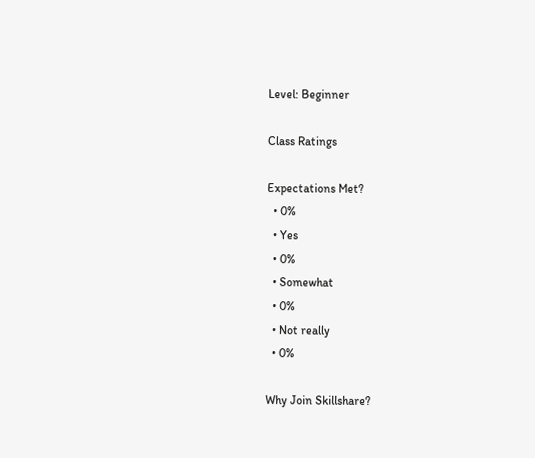Level: Beginner

Class Ratings

Expectations Met?
  • 0%
  • Yes
  • 0%
  • Somewhat
  • 0%
  • Not really
  • 0%

Why Join Skillshare?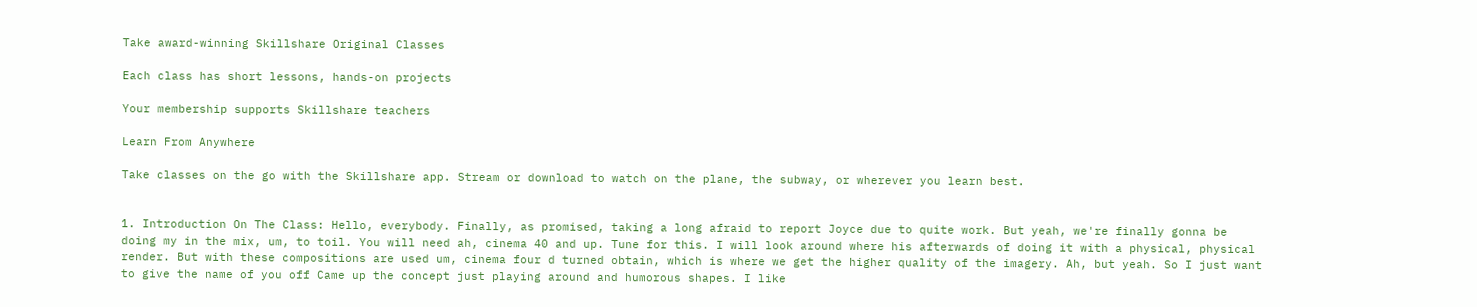Take award-winning Skillshare Original Classes

Each class has short lessons, hands-on projects

Your membership supports Skillshare teachers

Learn From Anywhere

Take classes on the go with the Skillshare app. Stream or download to watch on the plane, the subway, or wherever you learn best.


1. Introduction On The Class: Hello, everybody. Finally, as promised, taking a long afraid to report Joyce due to quite work. But yeah, we're finally gonna be doing my in the mix, um, to toil. You will need ah, cinema 40 and up. Tune for this. I will look around where his afterwards of doing it with a physical, physical render. But with these compositions are used um, cinema four d turned obtain, which is where we get the higher quality of the imagery. Ah, but yeah. So I just want to give the name of you off Came up the concept just playing around and humorous shapes. I like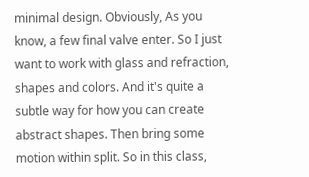minimal design. Obviously, As you know, a few final valve enter. So I just want to work with glass and refraction, shapes and colors. And it's quite a subtle way for how you can create abstract shapes. Then bring some motion within split. So in this class,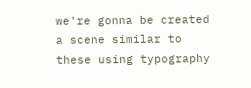we're gonna be created a scene similar to these using typography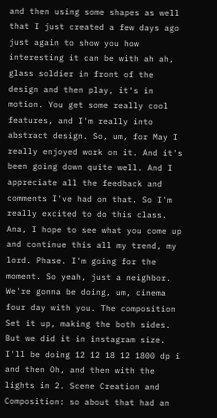and then using some shapes as well that I just created a few days ago just again to show you how interesting it can be with ah ah, glass soldier in front of the design and then play, it's in motion. You get some really cool features, and I'm really into abstract design. So, um, for May I really enjoyed work on it. And it's been going down quite well. And I appreciate all the feedback and comments I've had on that. So I'm really excited to do this class. Ana, I hope to see what you come up and continue this all my trend, my lord. Phase. I'm going for the moment. So yeah, just a neighbor. We're gonna be doing, um, cinema four day with you. The composition Set it up, making the both sides. But we did it in instagram size. I'll be doing 12 12 18 12 1800 dp i and then Oh, and then with the lights in 2. Scene Creation and Composition: so about that had an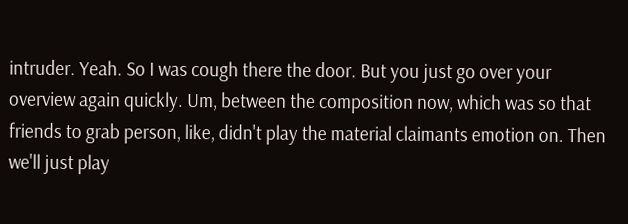intruder. Yeah. So I was cough there the door. But you just go over your overview again quickly. Um, between the composition now, which was so that friends to grab person, like, didn't play the material claimants emotion on. Then we'll just play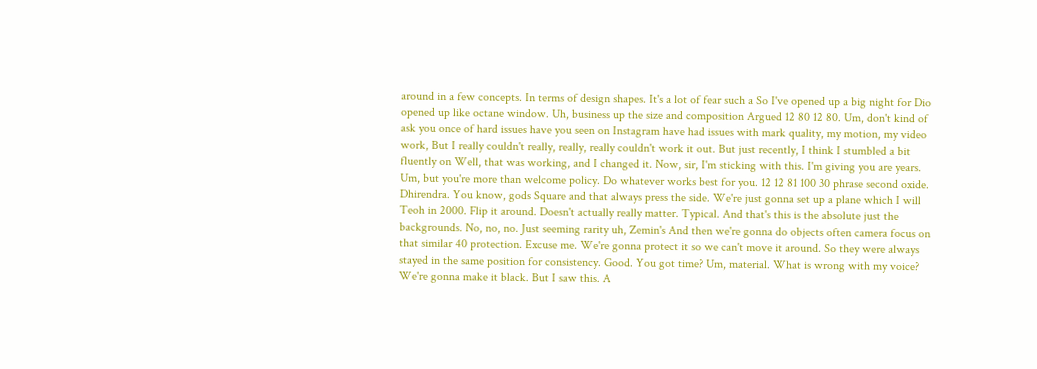around in a few concepts. In terms of design shapes. It's a lot of fear such a So I've opened up a big night for Dio opened up like octane window. Uh, business up the size and composition Argued 12 80 12 80. Um, don't kind of ask you once of hard issues have you seen on Instagram have had issues with mark quality, my motion, my video work, But I really couldn't really, really, really couldn't work it out. But just recently, I think I stumbled a bit fluently on Well, that was working, and I changed it. Now, sir, I'm sticking with this. I'm giving you are years. Um, but you're more than welcome policy. Do whatever works best for you. 12 12 81 100 30 phrase second oxide. Dhirendra. You know, gods Square and that always press the side. We're just gonna set up a plane which I will Teoh in 2000. Flip it around. Doesn't actually really matter. Typical. And that's this is the absolute just the backgrounds. No, no, no. Just seeming rarity uh, Zemin's And then we're gonna do objects often camera focus on that similar 40 protection. Excuse me. We're gonna protect it so we can't move it around. So they were always stayed in the same position for consistency. Good. You got time? Um, material. What is wrong with my voice? We're gonna make it black. But I saw this. A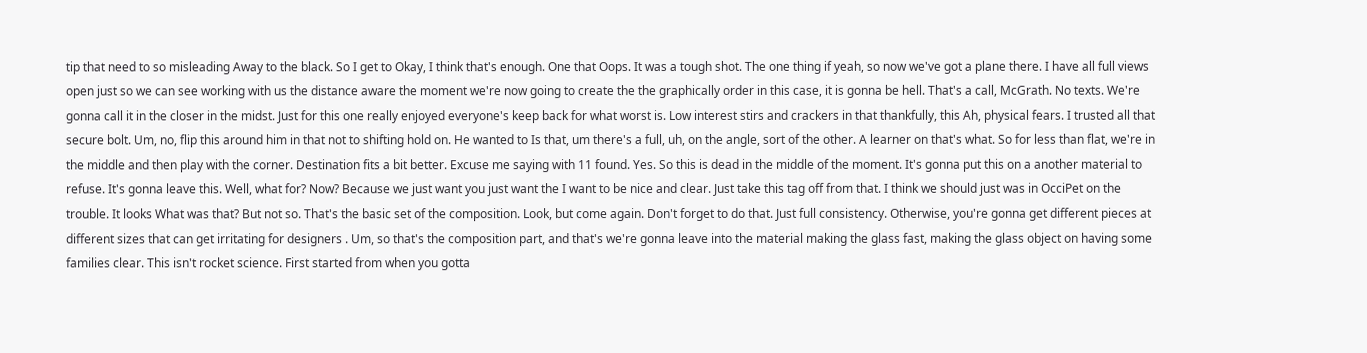tip that need to so misleading Away to the black. So I get to Okay, I think that's enough. One that Oops. It was a tough shot. The one thing if yeah, so now we've got a plane there. I have all full views open just so we can see working with us the distance aware the moment we're now going to create the the graphically order in this case, it is gonna be hell. That's a call, McGrath. No texts. We're gonna call it in the closer in the midst. Just for this one really enjoyed everyone's keep back for what worst is. Low interest stirs and crackers in that thankfully, this Ah, physical fears. I trusted all that secure bolt. Um, no, flip this around him in that not to shifting hold on. He wanted to Is that, um there's a full, uh, on the angle, sort of the other. A learner on that's what. So for less than flat, we're in the middle and then play with the corner. Destination fits a bit better. Excuse me saying with 11 found. Yes. So this is dead in the middle of the moment. It's gonna put this on a another material to refuse. It's gonna leave this. Well, what for? Now? Because we just want you just want the I want to be nice and clear. Just take this tag off from that. I think we should just was in OcciPet on the trouble. It looks What was that? But not so. That's the basic set of the composition. Look, but come again. Don't forget to do that. Just full consistency. Otherwise, you're gonna get different pieces at different sizes that can get irritating for designers . Um, so that's the composition part, and that's we're gonna leave into the material making the glass fast, making the glass object on having some families clear. This isn't rocket science. First started from when you gotta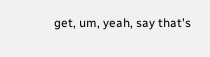get, um, yeah, say that's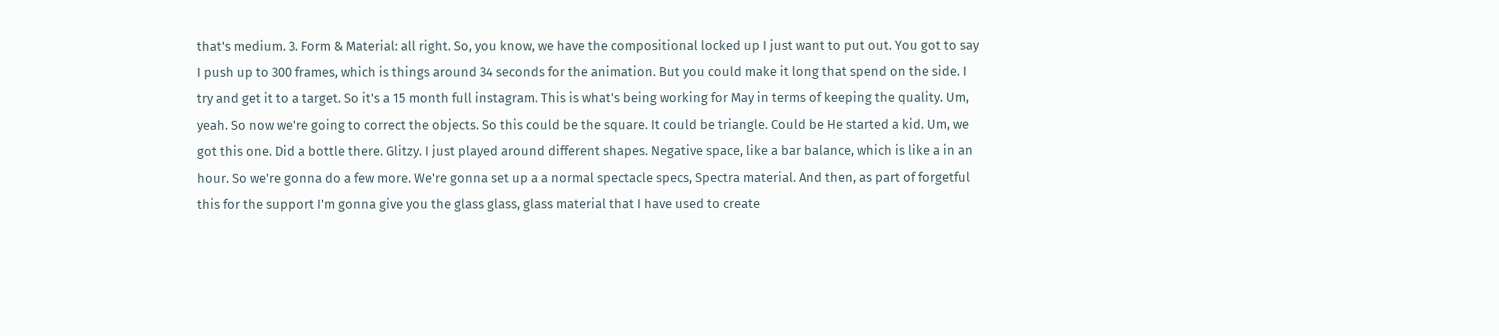that's medium. 3. Form & Material: all right. So, you know, we have the compositional locked up I just want to put out. You got to say I push up to 300 frames, which is things around 34 seconds for the animation. But you could make it long that spend on the side. I try and get it to a target. So it's a 15 month full instagram. This is what's being working for May in terms of keeping the quality. Um, yeah. So now we're going to correct the objects. So this could be the square. It could be triangle. Could be He started a kid. Um, we got this one. Did a bottle there. Glitzy. I just played around different shapes. Negative space, like a bar balance, which is like a in an hour. So we're gonna do a few more. We're gonna set up a a normal spectacle specs, Spectra material. And then, as part of forgetful this for the support I'm gonna give you the glass glass, glass material that I have used to create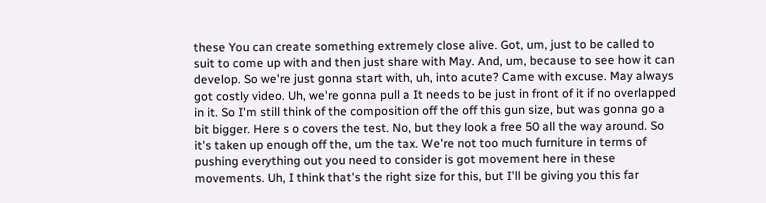these You can create something extremely close alive. Got, um, just to be called to suit to come up with and then just share with May. And, um, because to see how it can develop. So we're just gonna start with, uh, into acute? Came with excuse. May always got costly video. Uh, we're gonna pull a It needs to be just in front of it if no overlapped in it. So I'm still think of the composition off the off this gun size, but was gonna go a bit bigger. Here s o covers the test. No, but they look a free 50 all the way around. So it's taken up enough off the, um the tax. We're not too much furniture in terms of pushing everything out you need to consider is got movement here in these movements. Uh, I think that's the right size for this, but I'll be giving you this far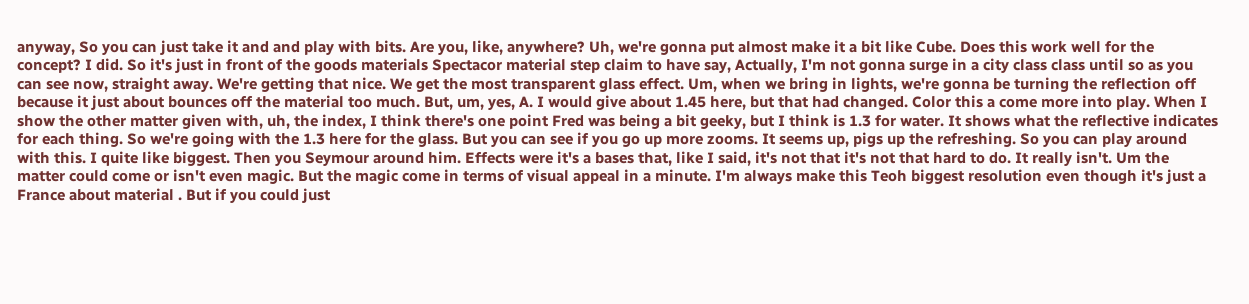anyway, So you can just take it and and play with bits. Are you, like, anywhere? Uh, we're gonna put almost make it a bit like Cube. Does this work well for the concept? I did. So it's just in front of the goods materials Spectacor material step claim to have say, Actually, I'm not gonna surge in a city class class until so as you can see now, straight away. We're getting that nice. We get the most transparent glass effect. Um, when we bring in lights, we're gonna be turning the reflection off because it just about bounces off the material too much. But, um, yes, A. I would give about 1.45 here, but that had changed. Color this a come more into play. When I show the other matter given with, uh, the index, I think there's one point Fred was being a bit geeky, but I think is 1.3 for water. It shows what the reflective indicates for each thing. So we're going with the 1.3 here for the glass. But you can see if you go up more zooms. It seems up, pigs up the refreshing. So you can play around with this. I quite like biggest. Then you Seymour around him. Effects were it's a bases that, like I said, it's not that it's not that hard to do. It really isn't. Um the matter could come or isn't even magic. But the magic come in terms of visual appeal in a minute. I'm always make this Teoh biggest resolution even though it's just a France about material . But if you could just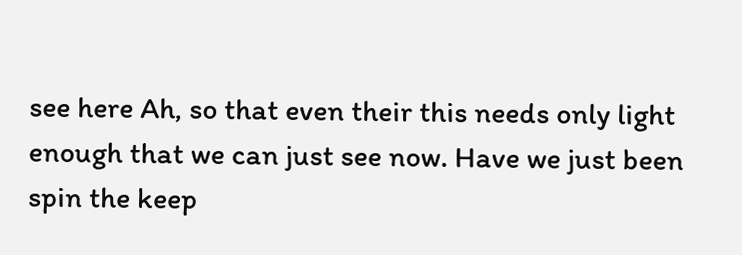see here Ah, so that even their this needs only light enough that we can just see now. Have we just been spin the keep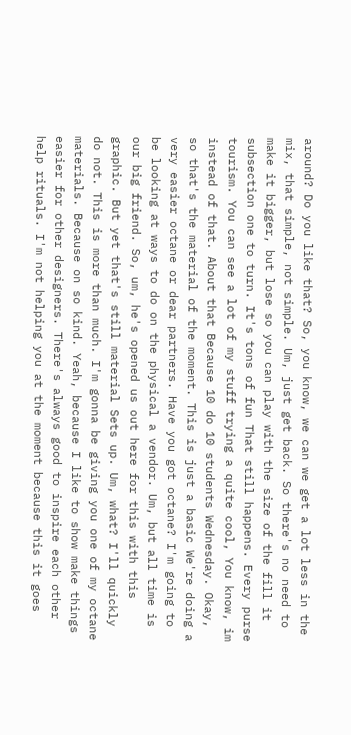around? Do you like that? So, you know, we can we get a lot less in the mix, that simple, not simple. Um, just get back. So there's no need to make it bigger, but lose so you can play with the size of the fill it subsection one to turn. It's tons of fun That still happens. Every purse tourism. You can see a lot of my stuff trying a quite cool, You know, im instead of that. About that Because 10 do 10 students Wednesday. Okay, so that's the material of the moment. This is just a basic We're doing a very easier octane or dear partners. Have you got octane? I'm going to be looking at ways to do on the physical a vendor. Um, but all time is our big friend. So, um, he's opened us out here for this with this graphic. But yet that's still material Sets up. Um, what? I'll quickly do not. This is more than much. I'm gonna be giving you one of my octane materials. Because on so kind. Yeah, because I like to show make things easier for other designers. There's always good to inspire each other help rituals. I'm not helping you at the moment because this it goes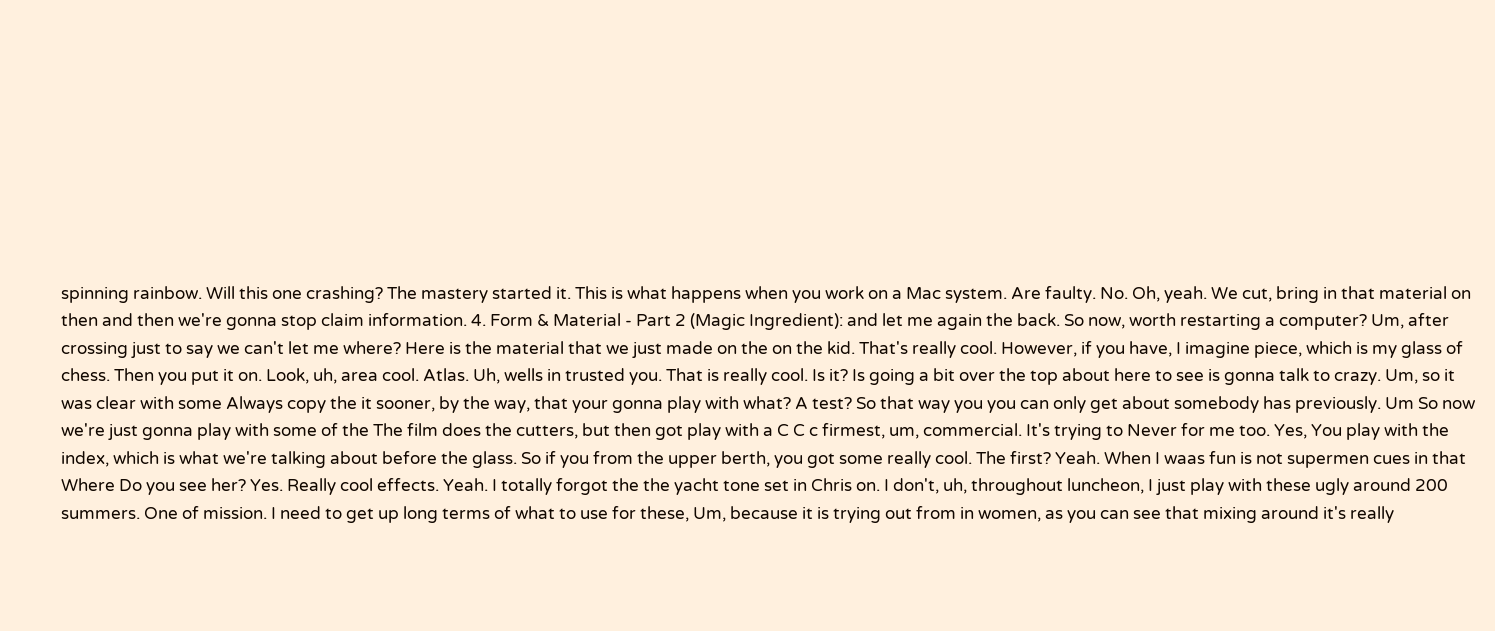spinning rainbow. Will this one crashing? The mastery started it. This is what happens when you work on a Mac system. Are faulty. No. Oh, yeah. We cut, bring in that material on then and then we're gonna stop claim information. 4. Form & Material - Part 2 (Magic Ingredient): and let me again the back. So now, worth restarting a computer? Um, after crossing just to say we can't let me where? Here is the material that we just made on the on the kid. That's really cool. However, if you have, I imagine piece, which is my glass of chess. Then you put it on. Look, uh, area cool. Atlas. Uh, wells in trusted you. That is really cool. Is it? Is going a bit over the top about here to see is gonna talk to crazy. Um, so it was clear with some Always copy the it sooner, by the way, that your gonna play with what? A test? So that way you you can only get about somebody has previously. Um So now we're just gonna play with some of the The film does the cutters, but then got play with a C C c firmest, um, commercial. It's trying to Never for me too. Yes, You play with the index, which is what we're talking about before the glass. So if you from the upper berth, you got some really cool. The first? Yeah. When I waas fun is not supermen cues in that Where Do you see her? Yes. Really cool effects. Yeah. I totally forgot the the yacht tone set in Chris on. I don't, uh, throughout luncheon, I just play with these ugly around 200 summers. One of mission. I need to get up long terms of what to use for these, Um, because it is trying out from in women, as you can see that mixing around it's really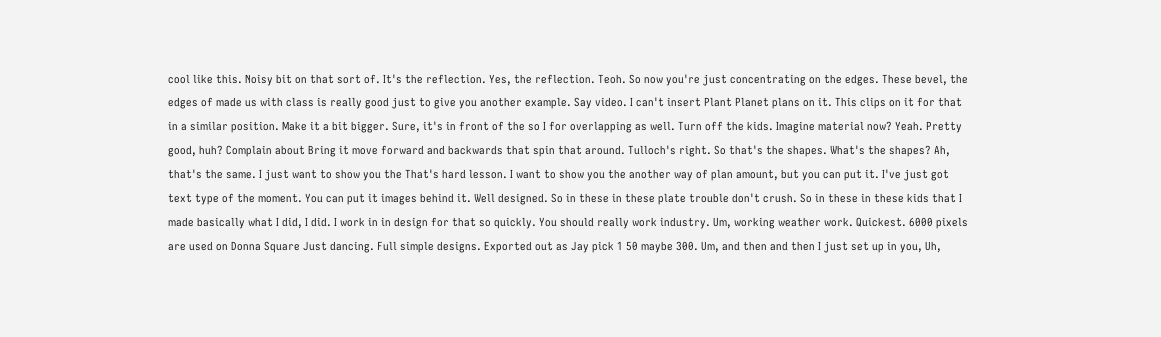cool like this. Noisy bit on that sort of. It's the reflection. Yes, the reflection. Teoh. So now you're just concentrating on the edges. These bevel, the edges of made us with class is really good just to give you another example. Say video. I can't insert Plant Planet plans on it. This clips on it for that in a similar position. Make it a bit bigger. Sure, it's in front of the so I for overlapping as well. Turn off the kids. Imagine material now? Yeah. Pretty good, huh? Complain about Bring it move forward and backwards that spin that around. Tulloch's right. So that's the shapes. What's the shapes? Ah, that's the same. I just want to show you the That's hard lesson. I want to show you the another way of plan amount, but you can put it. I've just got text type of the moment. You can put it images behind it. Well designed. So in these in these plate trouble don't crush. So in these in these kids that I made basically what I did, I did. I work in in design for that so quickly. You should really work industry. Um, working weather work. Quickest. 6000 pixels are used on Donna Square Just dancing. Full simple designs. Exported out as Jay pick 1 50 maybe 300. Um, and then and then I just set up in you, Uh,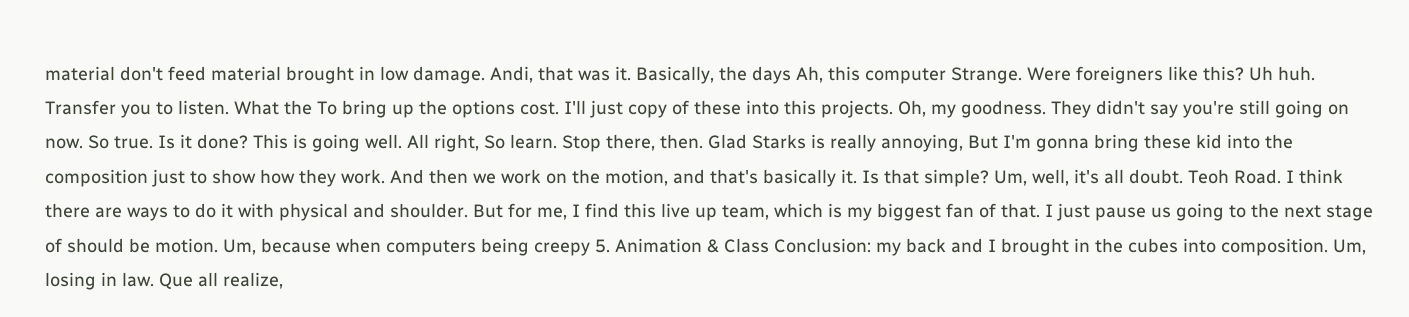material don't feed material brought in low damage. Andi, that was it. Basically, the days Ah, this computer Strange. Were foreigners like this? Uh huh. Transfer you to listen. What the To bring up the options cost. I'll just copy of these into this projects. Oh, my goodness. They didn't say you're still going on now. So true. Is it done? This is going well. All right, So learn. Stop there, then. Glad Starks is really annoying, But I'm gonna bring these kid into the composition just to show how they work. And then we work on the motion, and that's basically it. Is that simple? Um, well, it's all doubt. Teoh Road. I think there are ways to do it with physical and shoulder. But for me, I find this live up team, which is my biggest fan of that. I just pause us going to the next stage of should be motion. Um, because when computers being creepy 5. Animation & Class Conclusion: my back and I brought in the cubes into composition. Um, losing in law. Que all realize,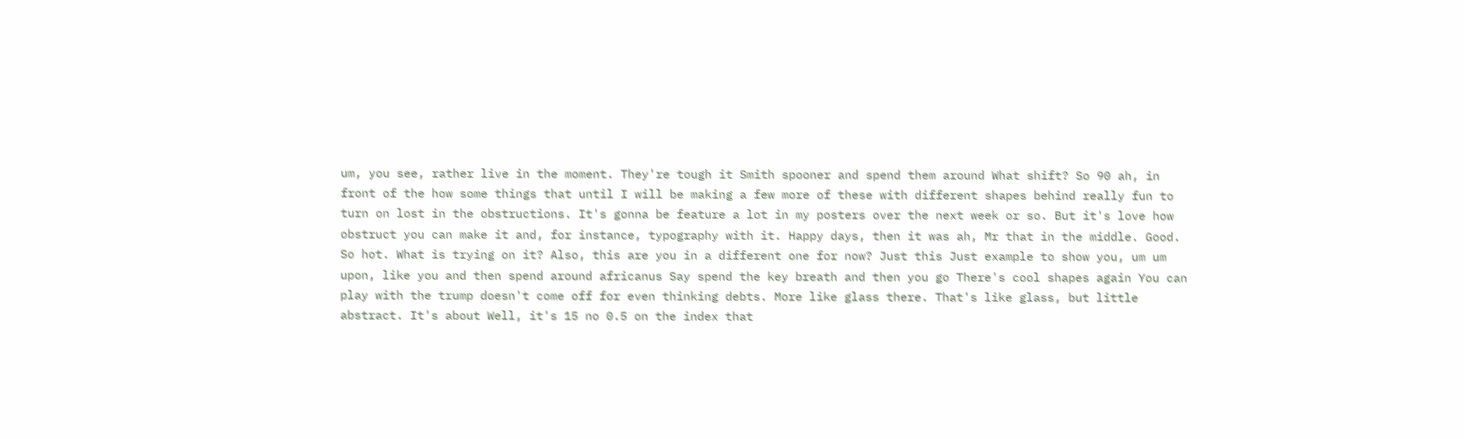um, you see, rather live in the moment. They're tough it Smith spooner and spend them around What shift? So 90 ah, in front of the how some things that until I will be making a few more of these with different shapes behind really fun to turn on lost in the obstructions. It's gonna be feature a lot in my posters over the next week or so. But it's love how obstruct you can make it and, for instance, typography with it. Happy days, then it was ah, Mr that in the middle. Good. So hot. What is trying on it? Also, this are you in a different one for now? Just this Just example to show you, um um upon, like you and then spend around africanus Say spend the key breath and then you go There's cool shapes again You can play with the trump doesn't come off for even thinking debts. More like glass there. That's like glass, but little abstract. It's about Well, it's 15 no 0.5 on the index that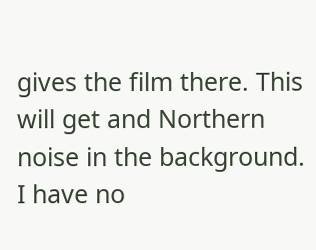gives the film there. This will get and Northern noise in the background. I have no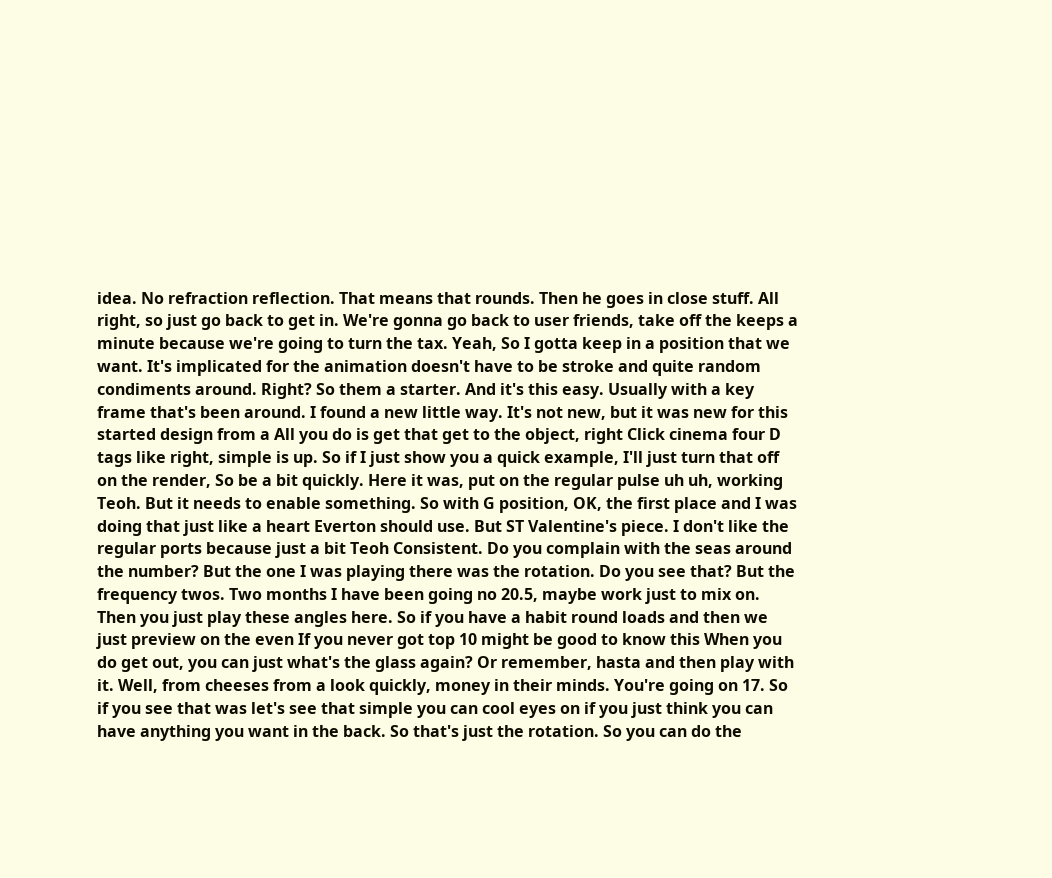idea. No refraction reflection. That means that rounds. Then he goes in close stuff. All right, so just go back to get in. We're gonna go back to user friends, take off the keeps a minute because we're going to turn the tax. Yeah, So I gotta keep in a position that we want. It's implicated for the animation doesn't have to be stroke and quite random condiments around. Right? So them a starter. And it's this easy. Usually with a key frame that's been around. I found a new little way. It's not new, but it was new for this started design from a All you do is get that get to the object, right Click cinema four D tags like right, simple is up. So if I just show you a quick example, I'll just turn that off on the render, So be a bit quickly. Here it was, put on the regular pulse uh uh, working Teoh. But it needs to enable something. So with G position, OK, the first place and I was doing that just like a heart Everton should use. But ST Valentine's piece. I don't like the regular ports because just a bit Teoh Consistent. Do you complain with the seas around the number? But the one I was playing there was the rotation. Do you see that? But the frequency twos. Two months I have been going no 20.5, maybe work just to mix on. Then you just play these angles here. So if you have a habit round loads and then we just preview on the even If you never got top 10 might be good to know this When you do get out, you can just what's the glass again? Or remember, hasta and then play with it. Well, from cheeses from a look quickly, money in their minds. You're going on 17. So if you see that was let's see that simple you can cool eyes on if you just think you can have anything you want in the back. So that's just the rotation. So you can do the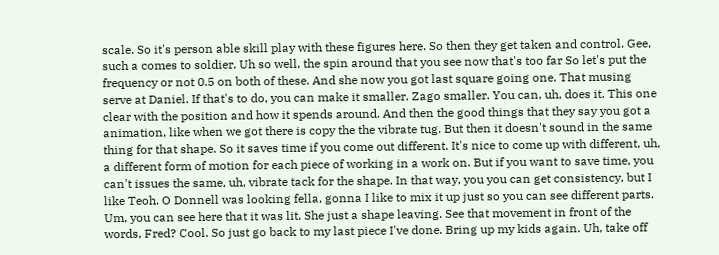scale. So it's person able skill play with these figures here. So then they get taken and control. Gee, such a comes to soldier. Uh so well, the spin around that you see now that's too far So let's put the frequency or not 0.5 on both of these. And she now you got last square going one. That musing serve at Daniel. If that's to do, you can make it smaller. Zago smaller. You can, uh, does it. This one clear with the position and how it spends around. And then the good things that they say you got a animation, like when we got there is copy the the vibrate tug. But then it doesn't sound in the same thing for that shape. So it saves time if you come out different. It's nice to come up with different, uh, a different form of motion for each piece of working in a work on. But if you want to save time, you can't issues the same, uh, vibrate tack for the shape. In that way, you you can get consistency, but I like Teoh. O Donnell was looking fella, gonna I like to mix it up just so you can see different parts. Um, you can see here that it was lit. She just a shape leaving. See that movement in front of the words, Fred? Cool. So just go back to my last piece I've done. Bring up my kids again. Uh, take off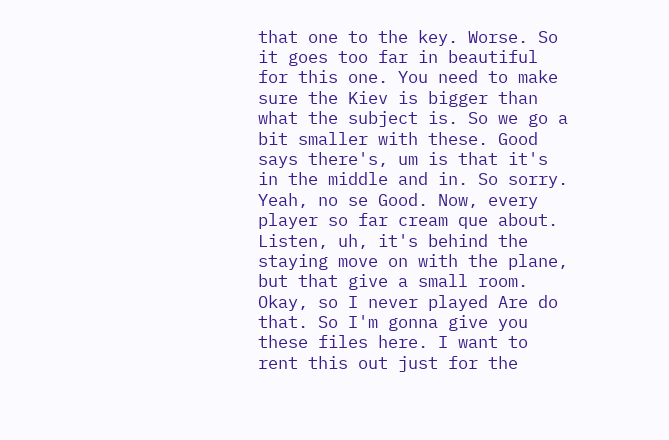that one to the key. Worse. So it goes too far in beautiful for this one. You need to make sure the Kiev is bigger than what the subject is. So we go a bit smaller with these. Good says there's, um is that it's in the middle and in. So sorry. Yeah, no se Good. Now, every player so far cream que about. Listen, uh, it's behind the staying move on with the plane, but that give a small room. Okay, so I never played Are do that. So I'm gonna give you these files here. I want to rent this out just for the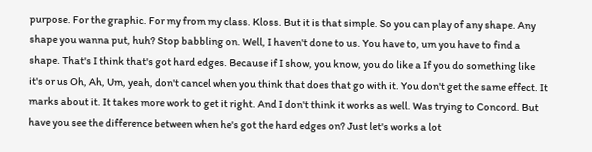purpose. For the graphic. For my from my class. Kloss. But it is that simple. So you can play of any shape. Any shape you wanna put, huh? Stop babbling on. Well, I haven't done to us. You have to, um you have to find a shape. That's I think that's got hard edges. Because if I show, you know, you do like a If you do something like it's or us Oh, Ah, Um, yeah, don't cancel when you think that does that go with it. You don't get the same effect. It marks about it. It takes more work to get it right. And I don't think it works as well. Was trying to Concord. But have you see the difference between when he's got the hard edges on? Just let's works a lot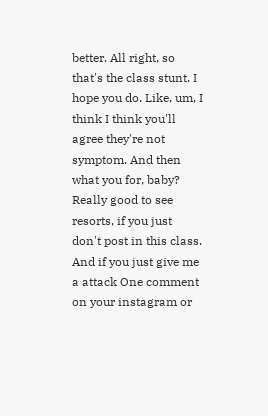better. All right, so that's the class stunt. I hope you do. Like, um, I think I think you'll agree they're not symptom. And then what you for, baby? Really good to see resorts, if you just don't post in this class. And if you just give me a attack One comment on your instagram or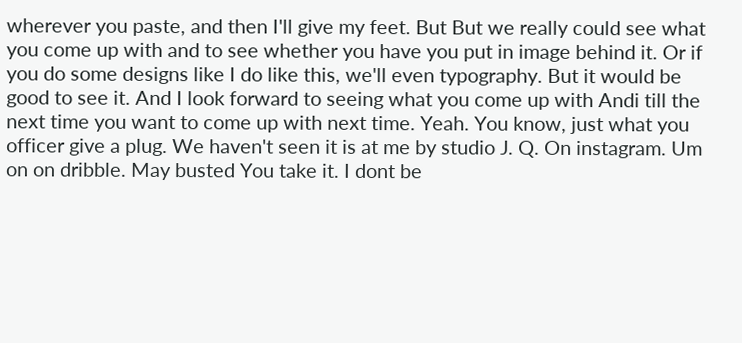wherever you paste, and then I'll give my feet. But But we really could see what you come up with and to see whether you have you put in image behind it. Or if you do some designs like I do like this, we'll even typography. But it would be good to see it. And I look forward to seeing what you come up with Andi till the next time you want to come up with next time. Yeah. You know, just what you officer give a plug. We haven't seen it is at me by studio J. Q. On instagram. Um on on dribble. May busted You take it. I dont be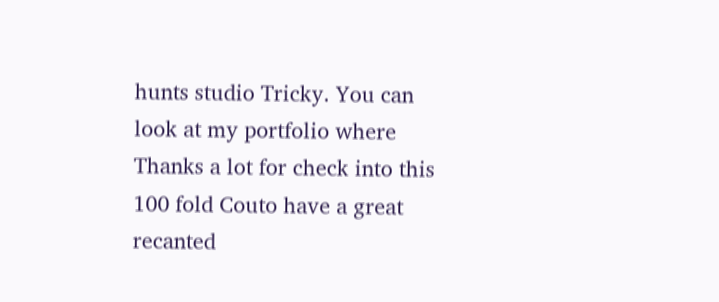hunts studio Tricky. You can look at my portfolio where Thanks a lot for check into this 100 fold Couto have a great recanted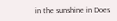in the sunshine in Does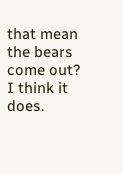that mean the bears come out? I think it does.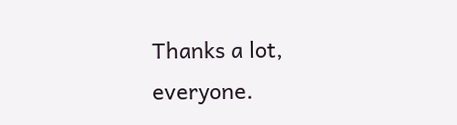Thanks a lot, everyone.